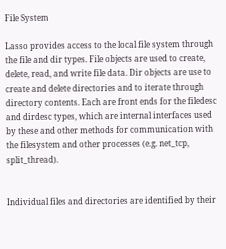File System

Lasso provides access to the local file system through the file and dir types. File objects are used to create, delete, read, and write file data. Dir objects are use to create and delete directories and to iterate through directory contents. Each are front ends for the filedesc and dirdesc types, which are internal interfaces used by these and other methods for communication with the filesystem and other processes (e.g. net_tcp, split_thread).


Individual files and directories are identified by their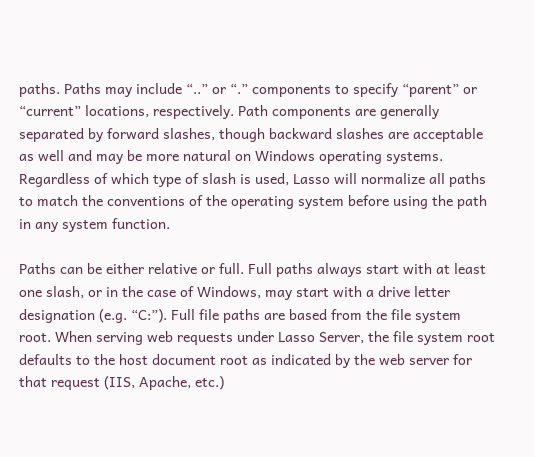paths. Paths may include “..” or “.” components to specify “parent” or “current” locations, respectively. Path components are generally separated by forward slashes, though backward slashes are acceptable as well and may be more natural on Windows operating systems. Regardless of which type of slash is used, Lasso will normalize all paths to match the conventions of the operating system before using the path in any system function.

Paths can be either relative or full. Full paths always start with at least one slash, or in the case of Windows, may start with a drive letter designation (e.g. “C:”). Full file paths are based from the file system root. When serving web requests under Lasso Server, the file system root defaults to the host document root as indicated by the web server for that request (IIS, Apache, etc.)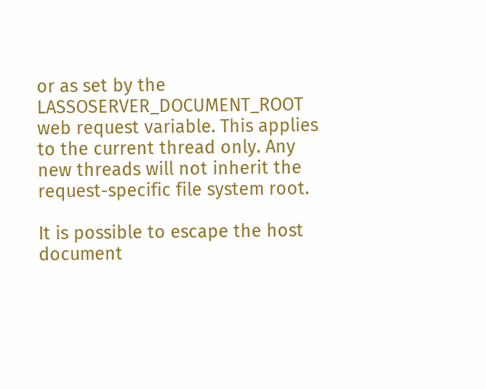or as set by the LASSOSERVER_DOCUMENT_ROOT web request variable. This applies to the current thread only. Any new threads will not inherit the request-specific file system root.

It is possible to escape the host document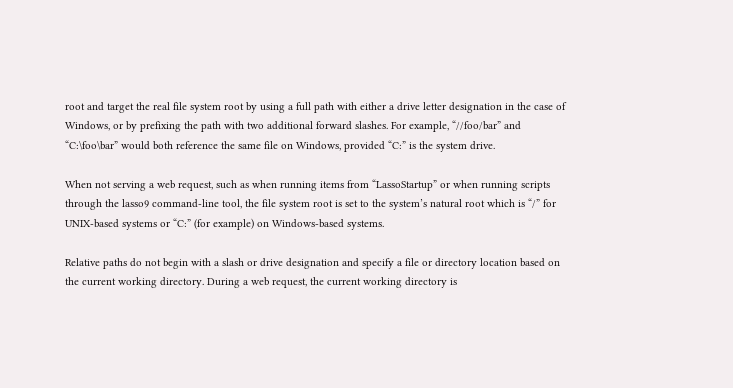root and target the real file system root by using a full path with either a drive letter designation in the case of Windows, or by prefixing the path with two additional forward slashes. For example, “//foo/bar” and “C:\foo\bar” would both reference the same file on Windows, provided “C:” is the system drive.

When not serving a web request, such as when running items from “LassoStartup” or when running scripts through the lasso9 command-line tool, the file system root is set to the system’s natural root which is “/” for UNIX-based systems or “C:” (for example) on Windows-based systems.

Relative paths do not begin with a slash or drive designation and specify a file or directory location based on the current working directory. During a web request, the current working directory is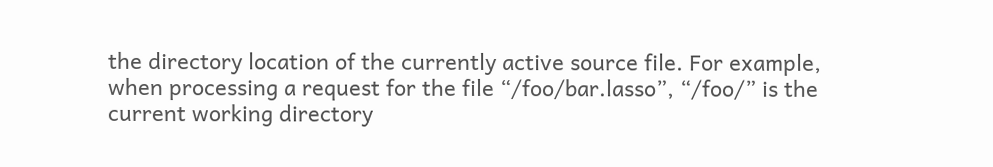the directory location of the currently active source file. For example, when processing a request for the file “/foo/bar.lasso”, “/foo/” is the current working directory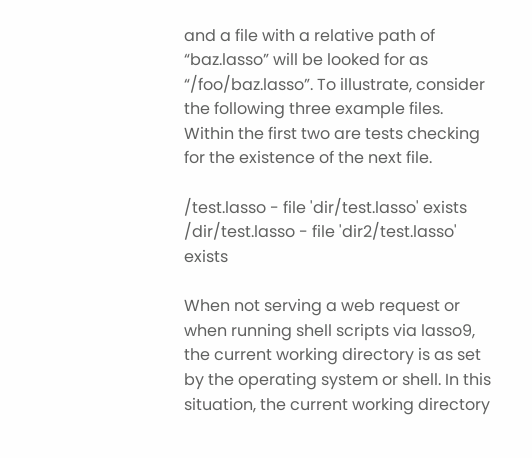and a file with a relative path of “baz.lasso” will be looked for as “/foo/baz.lasso”. To illustrate, consider the following three example files. Within the first two are tests checking for the existence of the next file.

/test.lasso - file 'dir/test.lasso' exists
/dir/test.lasso - file 'dir2/test.lasso' exists

When not serving a web request or when running shell scripts via lasso9, the current working directory is as set by the operating system or shell. In this situation, the current working directory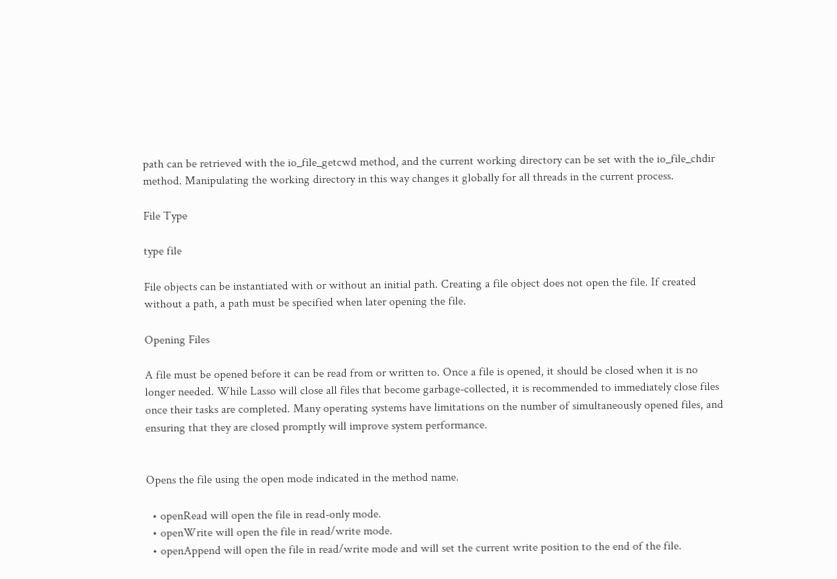path can be retrieved with the io_file_getcwd method, and the current working directory can be set with the io_file_chdir method. Manipulating the working directory in this way changes it globally for all threads in the current process.

File Type

type file

File objects can be instantiated with or without an initial path. Creating a file object does not open the file. If created without a path, a path must be specified when later opening the file.

Opening Files

A file must be opened before it can be read from or written to. Once a file is opened, it should be closed when it is no longer needed. While Lasso will close all files that become garbage-collected, it is recommended to immediately close files once their tasks are completed. Many operating systems have limitations on the number of simultaneously opened files, and ensuring that they are closed promptly will improve system performance.


Opens the file using the open mode indicated in the method name.

  • openRead will open the file in read-only mode.
  • openWrite will open the file in read/write mode.
  • openAppend will open the file in read/write mode and will set the current write position to the end of the file.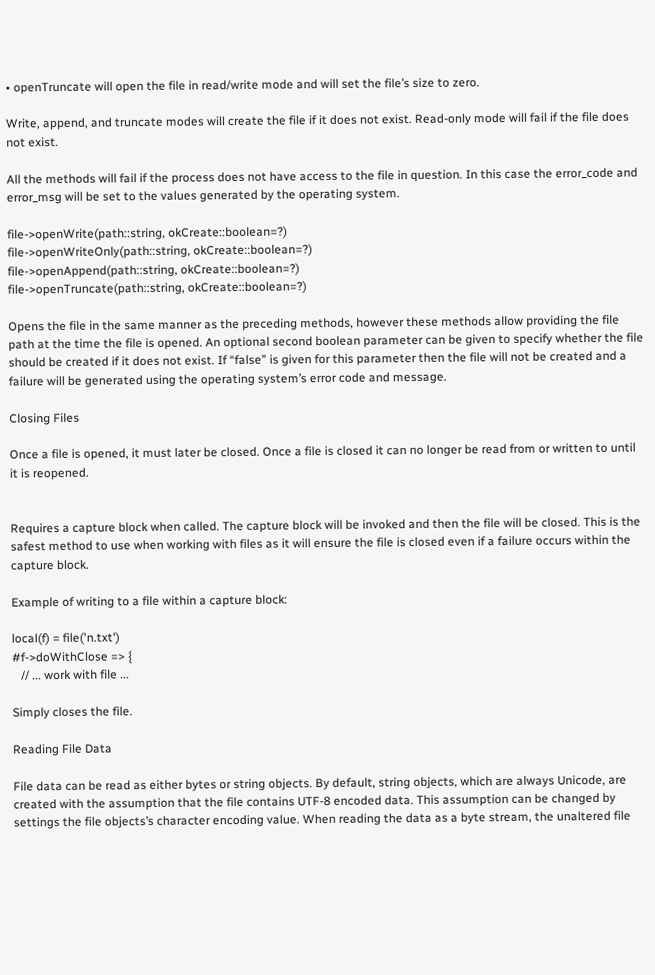• openTruncate will open the file in read/write mode and will set the file’s size to zero.

Write, append, and truncate modes will create the file if it does not exist. Read-only mode will fail if the file does not exist.

All the methods will fail if the process does not have access to the file in question. In this case the error_code and error_msg will be set to the values generated by the operating system.

file->openWrite(path::string, okCreate::boolean=?)
file->openWriteOnly(path::string, okCreate::boolean=?)
file->openAppend(path::string, okCreate::boolean=?)
file->openTruncate(path::string, okCreate::boolean=?)

Opens the file in the same manner as the preceding methods, however these methods allow providing the file path at the time the file is opened. An optional second boolean parameter can be given to specify whether the file should be created if it does not exist. If “false” is given for this parameter then the file will not be created and a failure will be generated using the operating system’s error code and message.

Closing Files

Once a file is opened, it must later be closed. Once a file is closed it can no longer be read from or written to until it is reopened.


Requires a capture block when called. The capture block will be invoked and then the file will be closed. This is the safest method to use when working with files as it will ensure the file is closed even if a failure occurs within the capture block.

Example of writing to a file within a capture block:

local(f) = file('n.txt')
#f->doWithClose => {
   // ... work with file ...

Simply closes the file.

Reading File Data

File data can be read as either bytes or string objects. By default, string objects, which are always Unicode, are created with the assumption that the file contains UTF-8 encoded data. This assumption can be changed by settings the file objects’s character encoding value. When reading the data as a byte stream, the unaltered file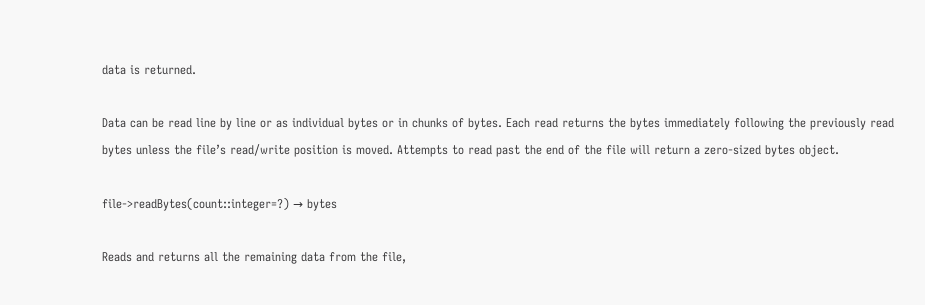data is returned.

Data can be read line by line or as individual bytes or in chunks of bytes. Each read returns the bytes immediately following the previously read bytes unless the file’s read/write position is moved. Attempts to read past the end of the file will return a zero-sized bytes object.

file->readBytes(count::integer=?) → bytes

Reads and returns all the remaining data from the file,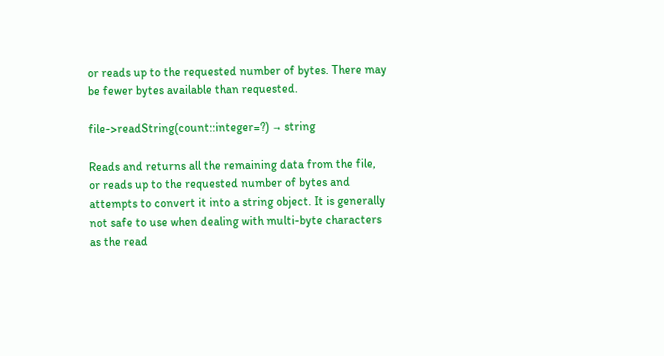or reads up to the requested number of bytes. There may be fewer bytes available than requested.

file->readString(count::integer=?) → string

Reads and returns all the remaining data from the file, or reads up to the requested number of bytes and attempts to convert it into a string object. It is generally not safe to use when dealing with multi-byte characters as the read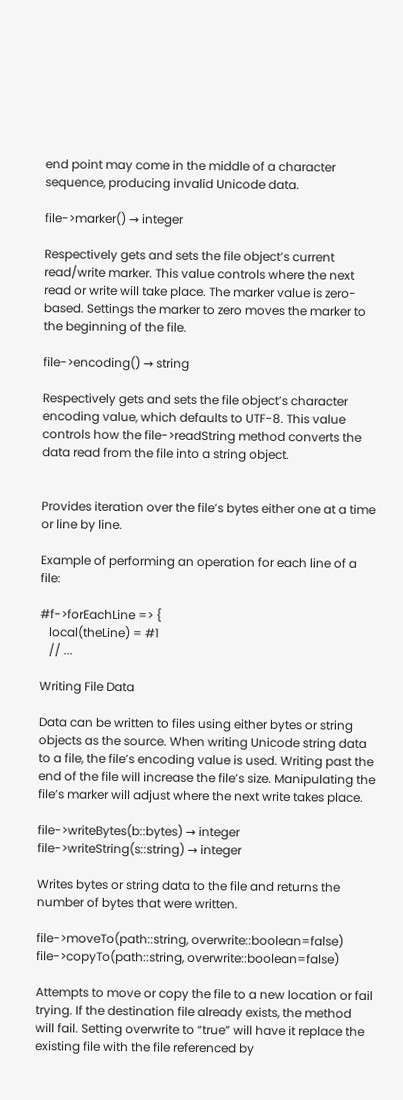end point may come in the middle of a character sequence, producing invalid Unicode data.

file->marker() → integer

Respectively gets and sets the file object’s current read/write marker. This value controls where the next read or write will take place. The marker value is zero-based. Settings the marker to zero moves the marker to the beginning of the file.

file->encoding() → string

Respectively gets and sets the file object’s character encoding value, which defaults to UTF-8. This value controls how the file->readString method converts the data read from the file into a string object.


Provides iteration over the file’s bytes either one at a time or line by line.

Example of performing an operation for each line of a file:

#f->forEachLine => {
   local(theLine) = #1
   // ...

Writing File Data

Data can be written to files using either bytes or string objects as the source. When writing Unicode string data to a file, the file’s encoding value is used. Writing past the end of the file will increase the file’s size. Manipulating the file’s marker will adjust where the next write takes place.

file->writeBytes(b::bytes) → integer
file->writeString(s::string) → integer

Writes bytes or string data to the file and returns the number of bytes that were written.

file->moveTo(path::string, overwrite::boolean=false)
file->copyTo(path::string, overwrite::boolean=false)

Attempts to move or copy the file to a new location or fail trying. If the destination file already exists, the method will fail. Setting overwrite to “true” will have it replace the existing file with the file referenced by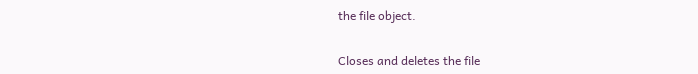the file object.


Closes and deletes the file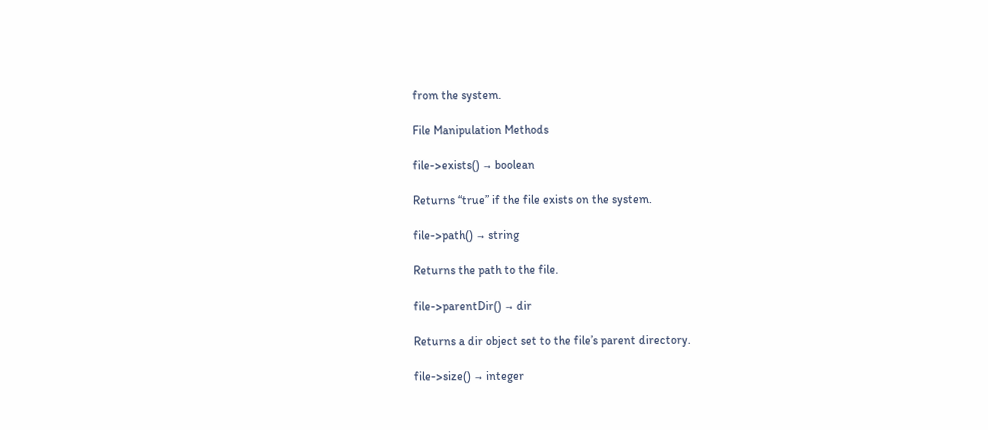from the system.

File Manipulation Methods

file->exists() → boolean

Returns “true” if the file exists on the system.

file->path() → string

Returns the path to the file.

file->parentDir() → dir

Returns a dir object set to the file’s parent directory.

file->size() → integer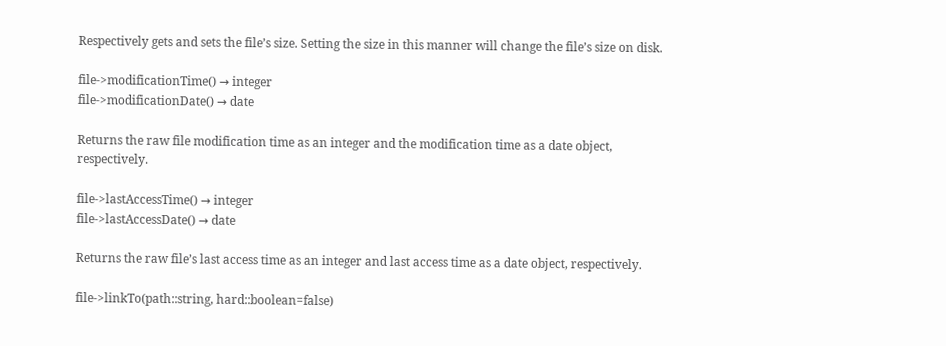Respectively gets and sets the file’s size. Setting the size in this manner will change the file’s size on disk.

file->modificationTime() → integer
file->modificationDate() → date

Returns the raw file modification time as an integer and the modification time as a date object, respectively.

file->lastAccessTime() → integer
file->lastAccessDate() → date

Returns the raw file’s last access time as an integer and last access time as a date object, respectively.

file->linkTo(path::string, hard::boolean=false)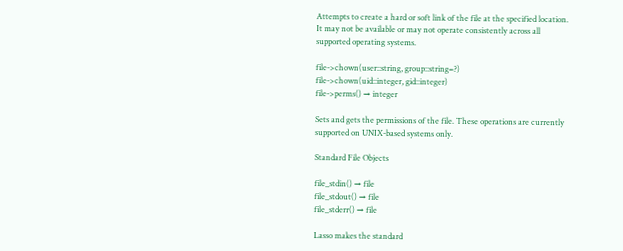Attempts to create a hard or soft link of the file at the specified location. It may not be available or may not operate consistently across all supported operating systems.

file->chown(user::string, group::string=?)
file->chown(uid::integer, gid::integer)
file->perms() → integer

Sets and gets the permissions of the file. These operations are currently supported on UNIX-based systems only.

Standard File Objects

file_stdin() → file
file_stdout() → file
file_stderr() → file

Lasso makes the standard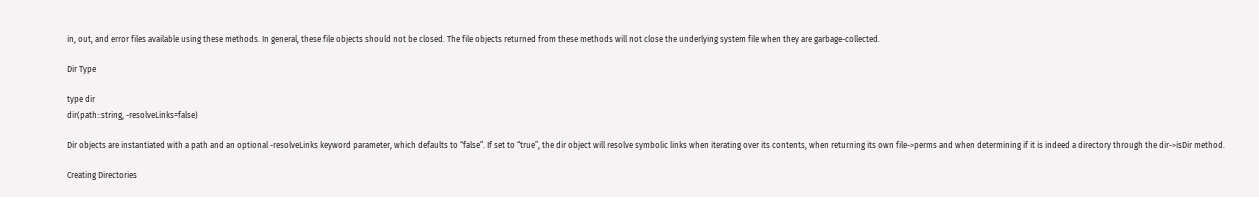in, out, and error files available using these methods. In general, these file objects should not be closed. The file objects returned from these methods will not close the underlying system file when they are garbage-collected.

Dir Type

type dir
dir(path::string, -resolveLinks=false)

Dir objects are instantiated with a path and an optional -resolveLinks keyword parameter, which defaults to “false”. If set to “true”, the dir object will resolve symbolic links when iterating over its contents, when returning its own file->perms and when determining if it is indeed a directory through the dir->isDir method.

Creating Directories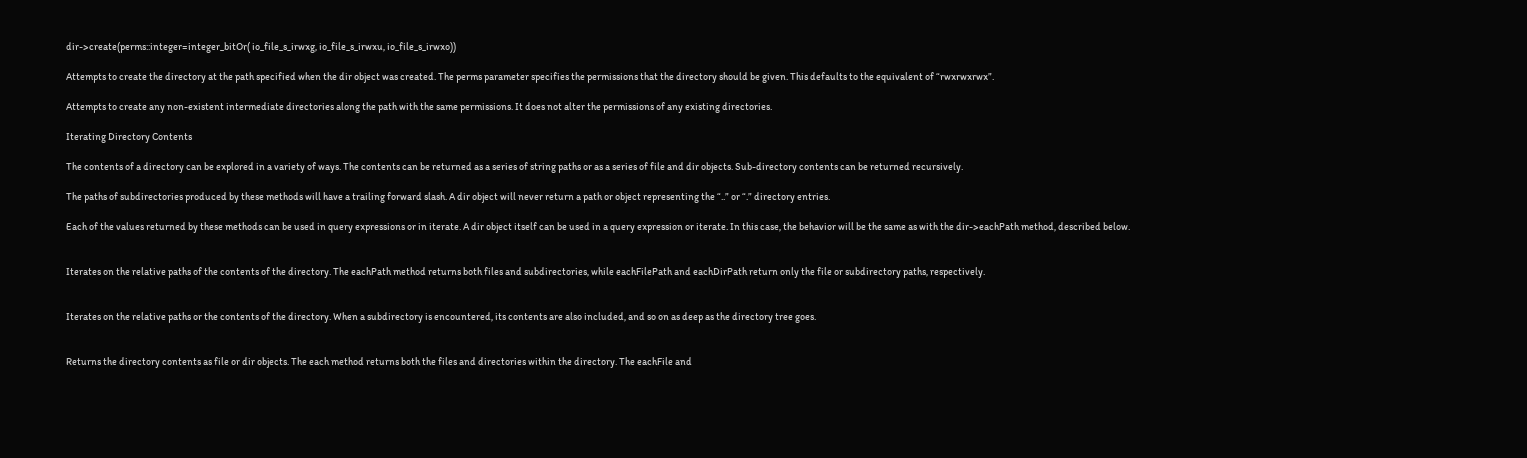dir->create(perms::integer=integer_bitOr( io_file_s_irwxg, io_file_s_irwxu, io_file_s_irwxo))

Attempts to create the directory at the path specified when the dir object was created. The perms parameter specifies the permissions that the directory should be given. This defaults to the equivalent of “rwxrwxrwx”.

Attempts to create any non-existent intermediate directories along the path with the same permissions. It does not alter the permissions of any existing directories.

Iterating Directory Contents

The contents of a directory can be explored in a variety of ways. The contents can be returned as a series of string paths or as a series of file and dir objects. Sub-directory contents can be returned recursively.

The paths of subdirectories produced by these methods will have a trailing forward slash. A dir object will never return a path or object representing the “..” or “.” directory entries.

Each of the values returned by these methods can be used in query expressions or in iterate. A dir object itself can be used in a query expression or iterate. In this case, the behavior will be the same as with the dir->eachPath method, described below.


Iterates on the relative paths of the contents of the directory. The eachPath method returns both files and subdirectories, while eachFilePath and eachDirPath return only the file or subdirectory paths, respectively.


Iterates on the relative paths or the contents of the directory. When a subdirectory is encountered, its contents are also included, and so on as deep as the directory tree goes.


Returns the directory contents as file or dir objects. The each method returns both the files and directories within the directory. The eachFile and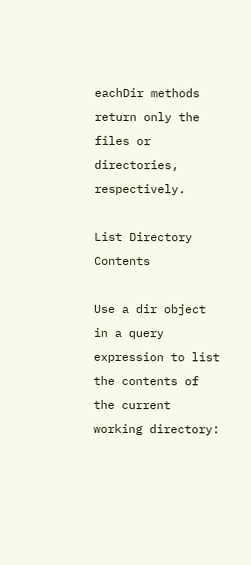eachDir methods return only the files or directories, respectively.

List Directory Contents

Use a dir object in a query expression to list the contents of the current working directory: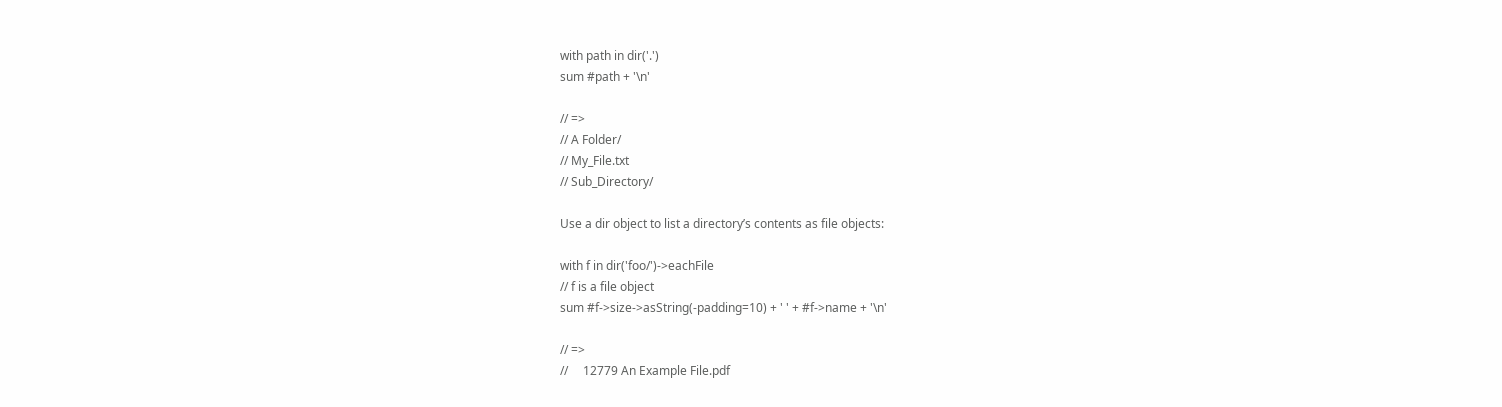with path in dir('.')
sum #path + '\n'

// =>
// A Folder/
// My_File.txt
// Sub_Directory/

Use a dir object to list a directory’s contents as file objects:

with f in dir('foo/')->eachFile
// f is a file object
sum #f->size->asString(-padding=10) + ' ' + #f->name + '\n'

// =>
//     12779 An Example File.pdf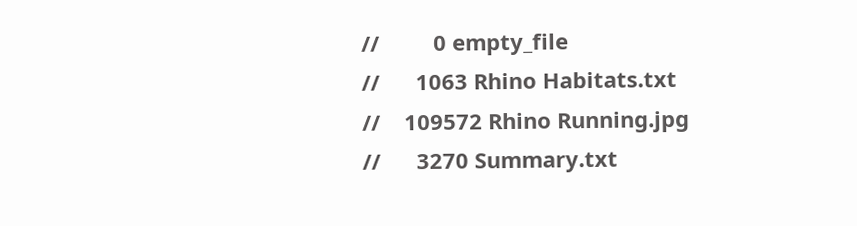//         0 empty_file
//      1063 Rhino Habitats.txt
//    109572 Rhino Running.jpg
//      3270 Summary.txt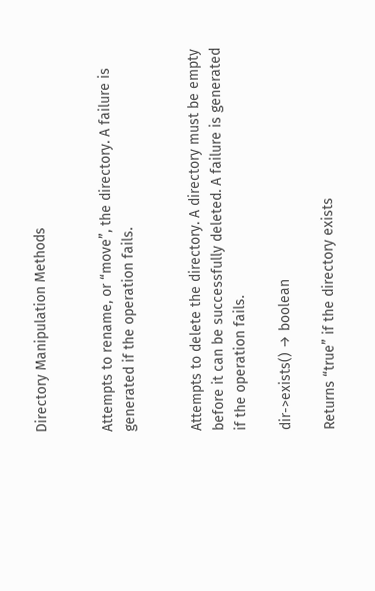Directory Manipulation Methods


Attempts to rename, or “move”, the directory. A failure is generated if the operation fails.


Attempts to delete the directory. A directory must be empty before it can be successfully deleted. A failure is generated if the operation fails.

dir->exists() → boolean

Returns “true” if the directory exists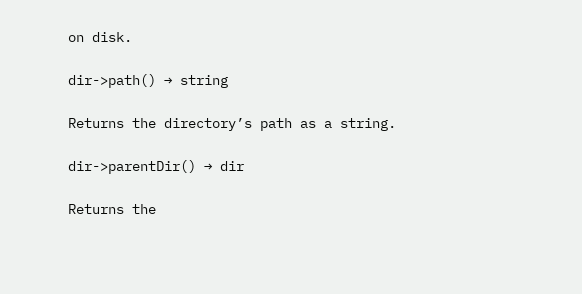on disk.

dir->path() → string

Returns the directory’s path as a string.

dir->parentDir() → dir

Returns the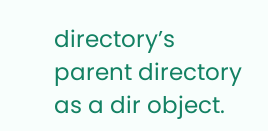directory’s parent directory as a dir object.